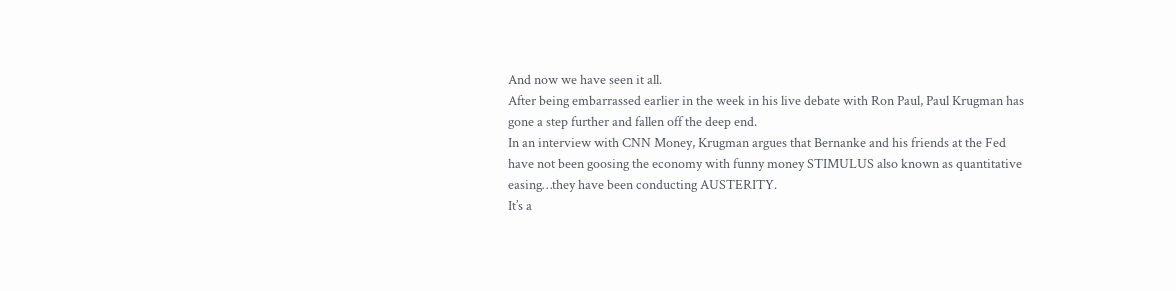And now we have seen it all.
After being embarrassed earlier in the week in his live debate with Ron Paul, Paul Krugman has gone a step further and fallen off the deep end.
In an interview with CNN Money, Krugman argues that Bernanke and his friends at the Fed have not been goosing the economy with funny money STIMULUS also known as quantitative easing…they have been conducting AUSTERITY.
It’s a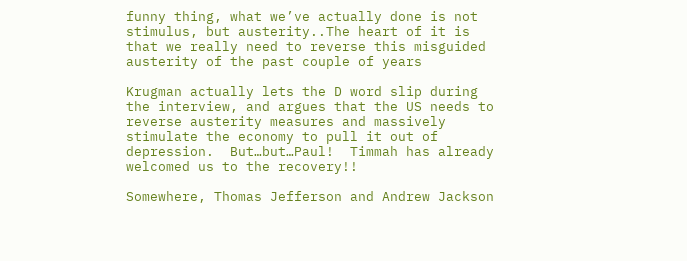funny thing, what we’ve actually done is not stimulus, but austerity..The heart of it is that we really need to reverse this misguided austerity of the past couple of years

Krugman actually lets the D word slip during the interview, and argues that the US needs to reverse austerity measures and massively stimulate the economy to pull it out of depression.  But…but…Paul!  Timmah has already welcomed us to the recovery!!

Somewhere, Thomas Jefferson and Andrew Jackson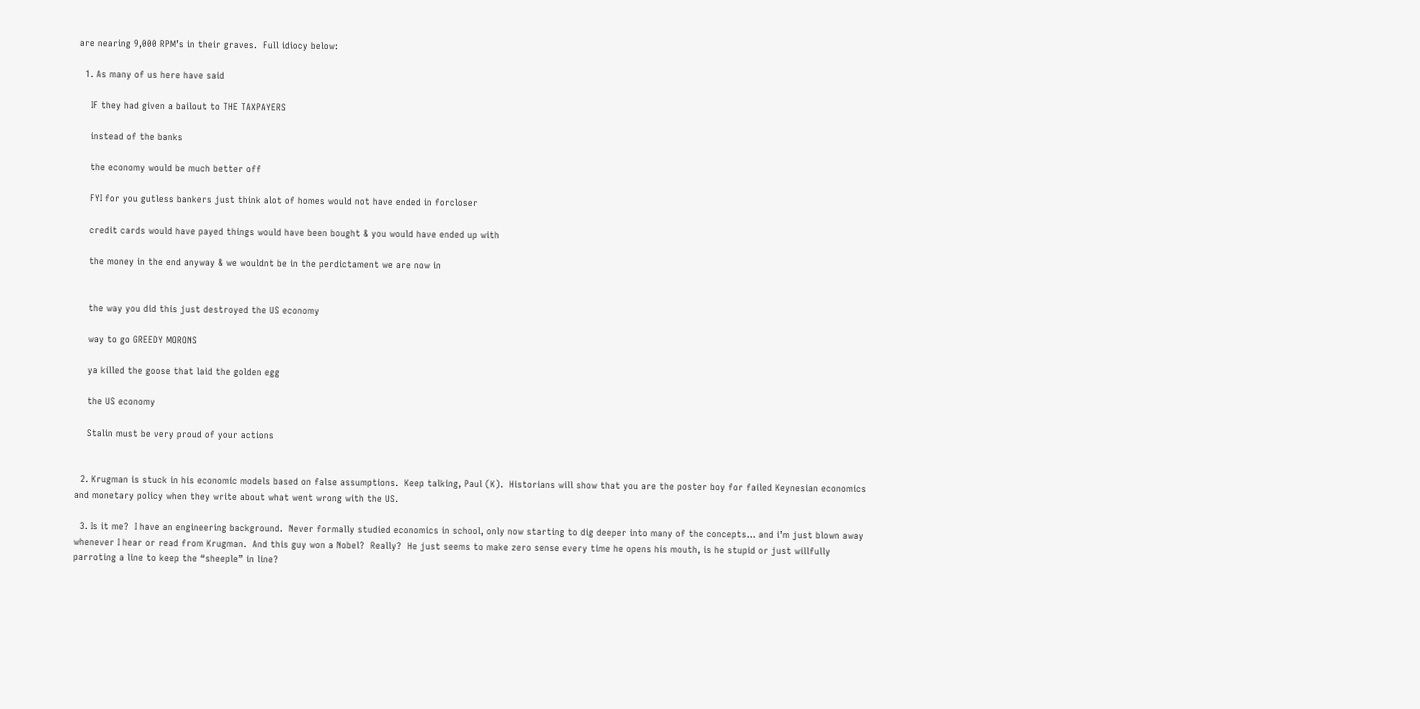are nearing 9,000 RPM’s in their graves.  Full idiocy below:

  1. As many of us here have said

    IF they had given a bailout to THE TAXPAYERS

    instead of the banks

    the economy would be much better off

    FYI for you gutless bankers just think alot of homes would not have ended in forcloser

    credit cards would have payed things would have been bought & you would have ended up with

    the money in the end anyway & we wouldnt be in the perdictament we are now in


    the way you did this just destroyed the US economy

    way to go GREEDY MORONS

    ya killed the goose that laid the golden egg

    the US economy

    Stalin must be very proud of your actions


  2. Krugman is stuck in his economic models based on false assumptions.  Keep talking, Paul (K).  Historians will show that you are the poster boy for failed Keynesian economics and monetary policy when they write about what went wrong with the US.

  3. Is it me?  I have an engineering background.  Never formally studied economics in school, only now starting to dig deeper into many of the concepts… and i’m just blown away whenever I hear or read from Krugman.  And this guy won a Nobel?  Really?  He just seems to make zero sense every time he opens his mouth, is he stupid or just willfully parroting a line to keep the “sheeple” in line?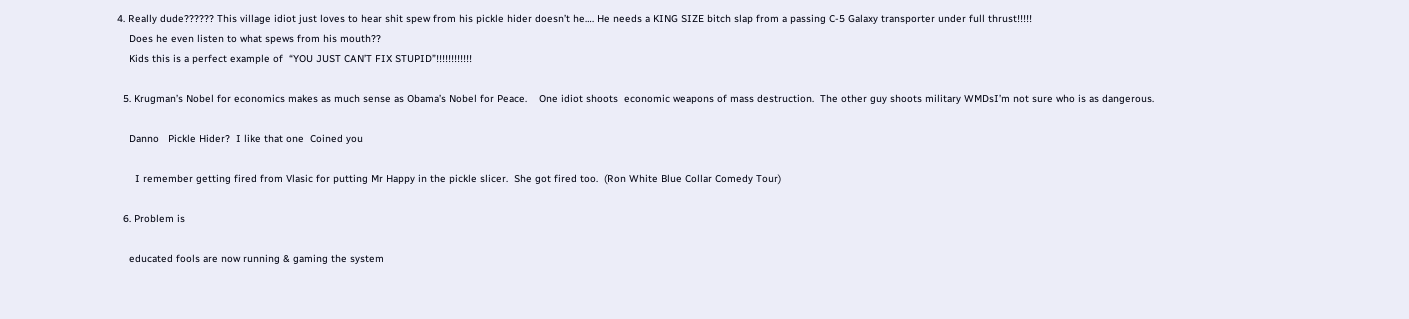4. Really dude?????? This village idiot just loves to hear shit spew from his pickle hider doesn’t he…. He needs a KING SIZE bitch slap from a passing C-5 Galaxy transporter under full thrust!!!!!
    Does he even listen to what spews from his mouth??
    Kids this is a perfect example of  “YOU JUST CAN’T FIX STUPID”!!!!!!!!!!!!

  5. Krugman’s Nobel for economics makes as much sense as Obama’s Nobel for Peace.    One idiot shoots  economic weapons of mass destruction.  The other guy shoots military WMDsI’m not sure who is as dangerous.

    Danno   Pickle Hider?  I like that one  Coined you

      I remember getting fired from Vlasic for putting Mr Happy in the pickle slicer.  She got fired too.  (Ron White Blue Collar Comedy Tour)

  6. Problem is

    educated fools are now running & gaming the system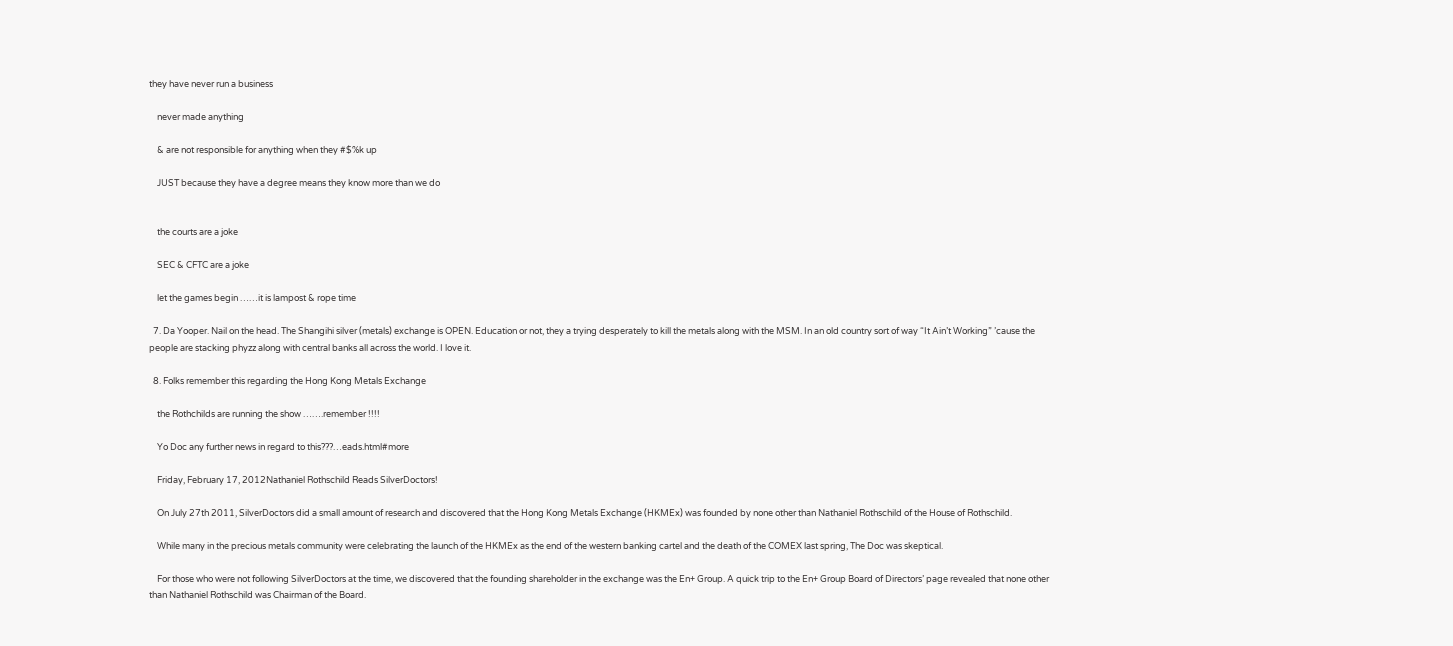they have never run a business

    never made anything

    & are not responsible for anything when they #$%k up

    JUST because they have a degree means they know more than we do


    the courts are a joke

    SEC & CFTC are a joke

    let the games begin ……it is lampost & rope time

  7. Da Yooper. Nail on the head. The Shangihi silver (metals) exchange is OPEN. Education or not, they a trying desperately to kill the metals along with the MSM. In an old country sort of way “It Ain’t Working” ’cause the people are stacking phyzz along with central banks all across the world. I love it.

  8. Folks remember this regarding the Hong Kong Metals Exchange

    the Rothchilds are running the show …….remember !!!!

    Yo Doc any further news in regard to this???…eads.html#more

    Friday, February 17, 2012Nathaniel Rothschild Reads SilverDoctors!

    On July 27th 2011, SilverDoctors did a small amount of research and discovered that the Hong Kong Metals Exchange (HKMEx) was founded by none other than Nathaniel Rothschild of the House of Rothschild.

    While many in the precious metals community were celebrating the launch of the HKMEx as the end of the western banking cartel and the death of the COMEX last spring, The Doc was skeptical.

    For those who were not following SilverDoctors at the time, we discovered that the founding shareholder in the exchange was the En+ Group. A quick trip to the En+ Group Board of Directors’ page revealed that none other than Nathaniel Rothschild was Chairman of the Board.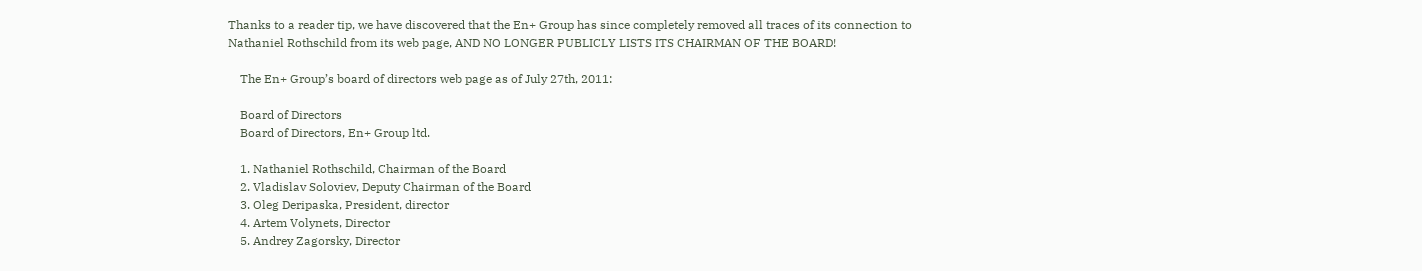Thanks to a reader tip, we have discovered that the En+ Group has since completely removed all traces of its connection to Nathaniel Rothschild from its web page, AND NO LONGER PUBLICLY LISTS ITS CHAIRMAN OF THE BOARD!

    The En+ Group’s board of directors web page as of July 27th, 2011:

    Board of Directors
    Board of Directors, En+ Group ltd.

    1. Nathaniel Rothschild, Chairman of the Board
    2. Vladislav Soloviev, Deputy Chairman of the Board
    3. Oleg Deripaska, President, director
    4. Artem Volynets, Director
    5. Andrey Zagorsky, Director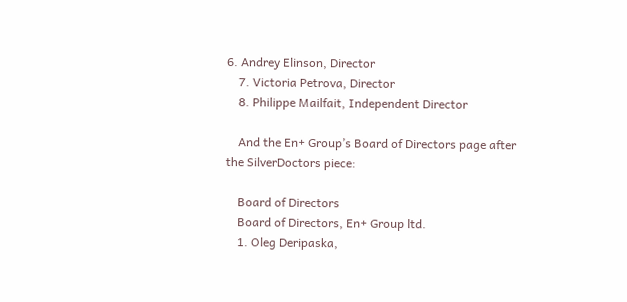6. Andrey Elinson, Director
    7. Victoria Petrova, Director
    8. Philippe Mailfait, Independent Director

    And the En+ Group’s Board of Directors page after the SilverDoctors piece:

    Board of Directors
    Board of Directors, En+ Group ltd.
    1. Oleg Deripaska,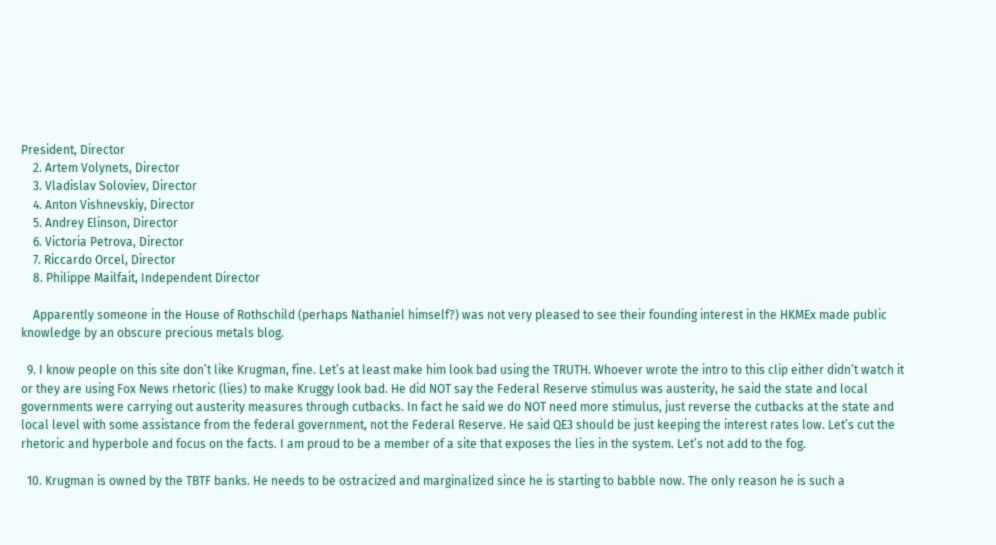President, Director
    2. Artem Volynets, Director
    3. Vladislav Soloviev, Director
    4. Anton Vishnevskiy, Director
    5. Andrey Elinson, Director
    6. Victoria Petrova, Director
    7. Riccardo Orcel, Director
    8. Philippe Mailfait, Independent Director

    Apparently someone in the House of Rothschild (perhaps Nathaniel himself?) was not very pleased to see their founding interest in the HKMEx made public knowledge by an obscure precious metals blog.

  9. I know people on this site don’t like Krugman, fine. Let’s at least make him look bad using the TRUTH. Whoever wrote the intro to this clip either didn’t watch it or they are using Fox News rhetoric (lies) to make Kruggy look bad. He did NOT say the Federal Reserve stimulus was austerity, he said the state and local governments were carrying out austerity measures through cutbacks. In fact he said we do NOT need more stimulus, just reverse the cutbacks at the state and local level with some assistance from the federal government, not the Federal Reserve. He said QE3 should be just keeping the interest rates low. Let’s cut the rhetoric and hyperbole and focus on the facts. I am proud to be a member of a site that exposes the lies in the system. Let’s not add to the fog.

  10. Krugman is owned by the TBTF banks. He needs to be ostracized and marginalized since he is starting to babble now. The only reason he is such a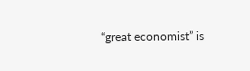“great economist” is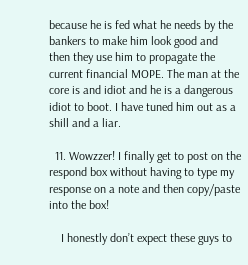because he is fed what he needs by the bankers to make him look good and then they use him to propagate the current financial MOPE. The man at the core is and idiot and he is a dangerous idiot to boot. I have tuned him out as a shill and a liar.

  11. Wowzzer! I finally get to post on the respond box without having to type my response on a note and then copy/paste into the box!

    I honestly don’t expect these guys to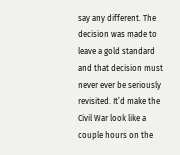say any different. The decision was made to leave a gold standard and that decision must never ever be seriously revisited. It’d make the Civil War look like a couple hours on the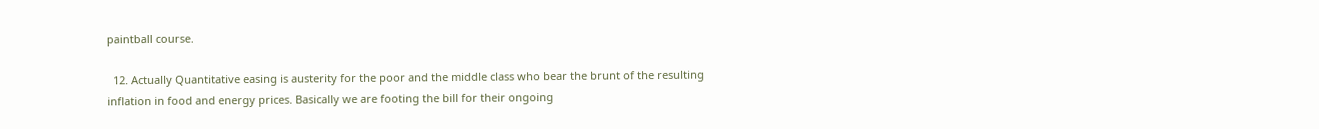paintball course.

  12. Actually Quantitative easing is austerity for the poor and the middle class who bear the brunt of the resulting inflation in food and energy prices. Basically we are footing the bill for their ongoing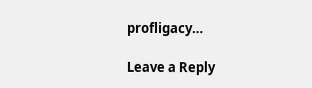profligacy…

Leave a Reply